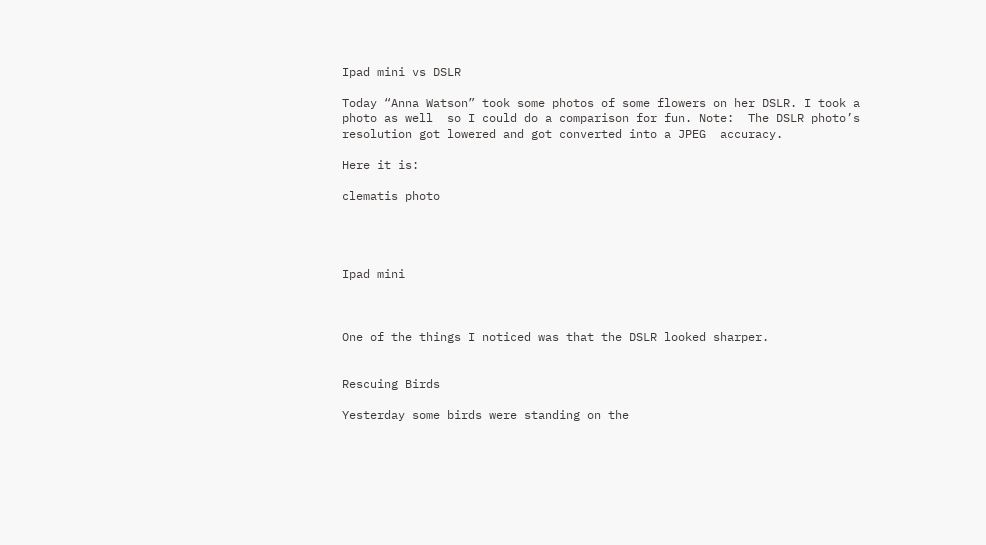Ipad mini vs DSLR

Today “Anna Watson” took some photos of some flowers on her DSLR. I took a photo as well  so I could do a comparison for fun. Note:  The DSLR photo’s resolution got lowered and got converted into a JPEG  accuracy.

Here it is:

clematis photo




Ipad mini



One of the things I noticed was that the DSLR looked sharper.


Rescuing Birds

Yesterday some birds were standing on the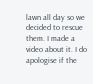lawn all day so we decided to rescue them. I made a video about it. I do apologise if the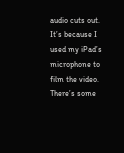audio cuts out. It’s because I used my iPad’s microphone to film the video. There’s some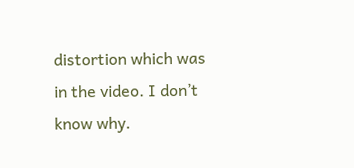distortion which was in the video. I don’t know why.